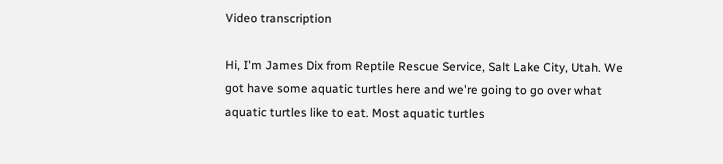Video transcription

Hi, I'm James Dix from Reptile Rescue Service, Salt Lake City, Utah. We got have some aquatic turtles here and we're going to go over what aquatic turtles like to eat. Most aquatic turtles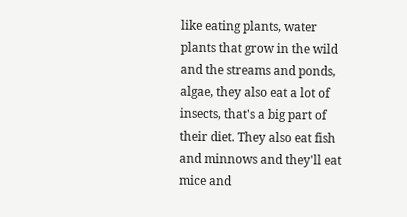like eating plants, water plants that grow in the wild and the streams and ponds, algae, they also eat a lot of insects, that's a big part of their diet. They also eat fish and minnows and they'll eat mice and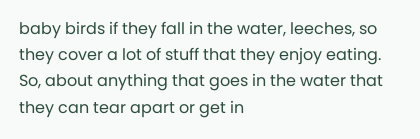baby birds if they fall in the water, leeches, so they cover a lot of stuff that they enjoy eating. So, about anything that goes in the water that they can tear apart or get in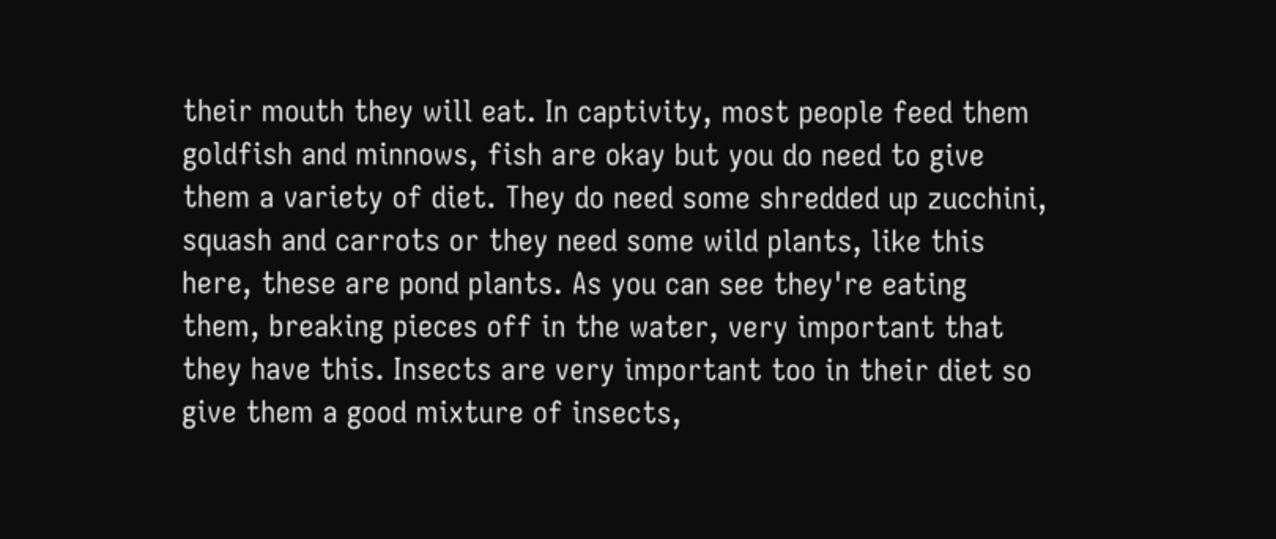their mouth they will eat. In captivity, most people feed them goldfish and minnows, fish are okay but you do need to give them a variety of diet. They do need some shredded up zucchini, squash and carrots or they need some wild plants, like this here, these are pond plants. As you can see they're eating them, breaking pieces off in the water, very important that they have this. Insects are very important too in their diet so give them a good mixture of insects,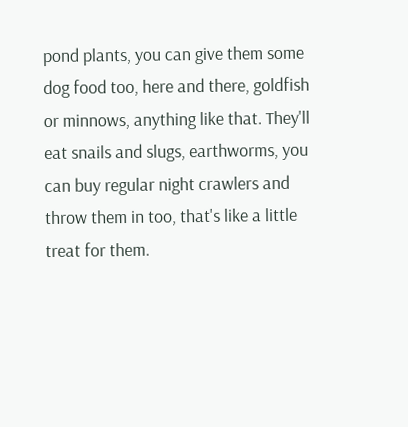pond plants, you can give them some dog food too, here and there, goldfish or minnows, anything like that. They'll eat snails and slugs, earthworms, you can buy regular night crawlers and throw them in too, that's like a little treat for them.